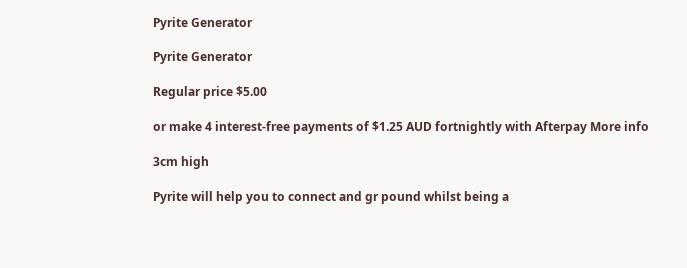Pyrite Generator

Pyrite Generator

Regular price $5.00

or make 4 interest-free payments of $1.25 AUD fortnightly with Afterpay More info

3cm high

Pyrite will help you to connect and gr pound whilst being a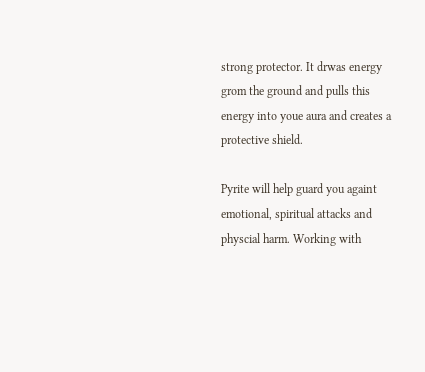strong protector. It drwas energy grom the ground and pulls this energy into youe aura and creates a protective shield.

Pyrite will help guard you againt emotional, spiritual attacks and physcial harm. Working with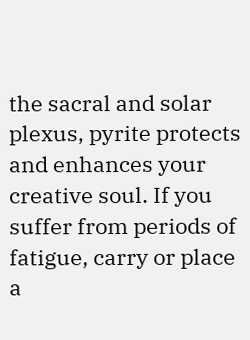the sacral and solar plexus, pyrite protects and enhances your creative soul. If you suffer from periods of fatigue, carry or place a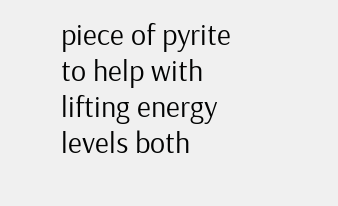piece of pyrite to help with lifting energy levels both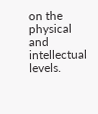on the physical and intellectual levels.